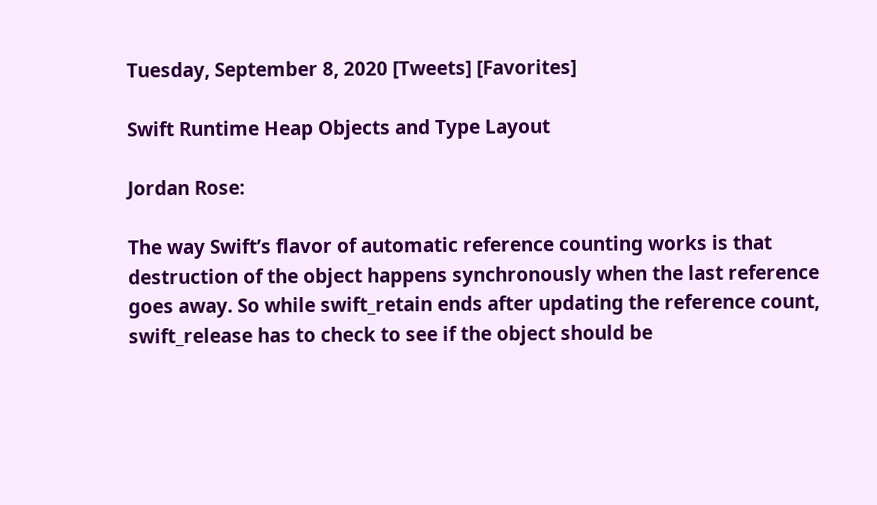Tuesday, September 8, 2020 [Tweets] [Favorites]

Swift Runtime Heap Objects and Type Layout

Jordan Rose:

The way Swift’s flavor of automatic reference counting works is that destruction of the object happens synchronously when the last reference goes away. So while swift_retain ends after updating the reference count, swift_release has to check to see if the object should be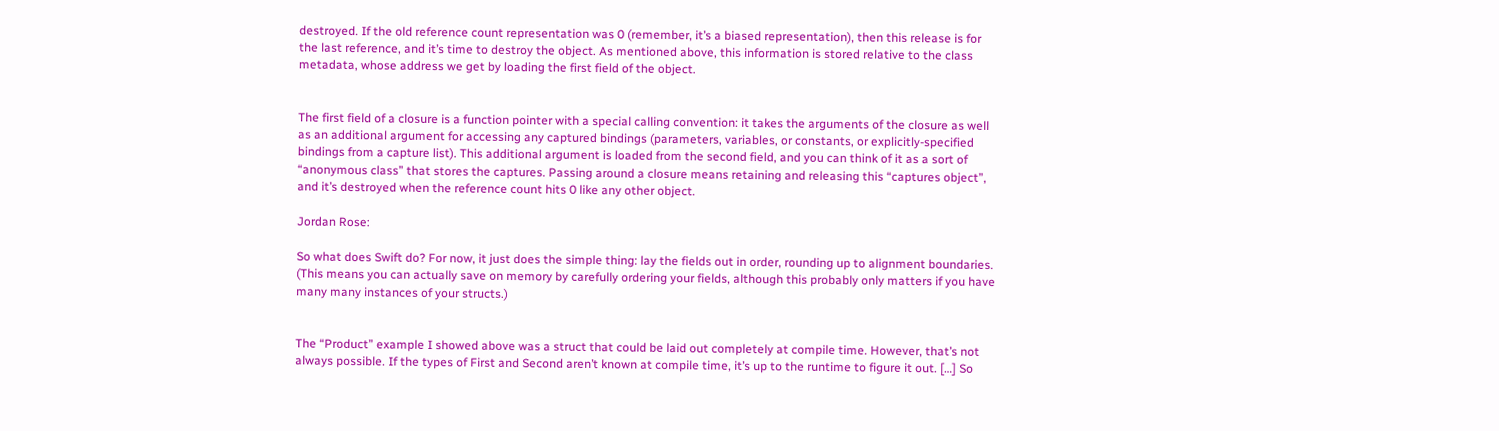destroyed. If the old reference count representation was 0 (remember, it’s a biased representation), then this release is for the last reference, and it’s time to destroy the object. As mentioned above, this information is stored relative to the class metadata, whose address we get by loading the first field of the object.


The first field of a closure is a function pointer with a special calling convention: it takes the arguments of the closure as well as an additional argument for accessing any captured bindings (parameters, variables, or constants, or explicitly-specified bindings from a capture list). This additional argument is loaded from the second field, and you can think of it as a sort of “anonymous class” that stores the captures. Passing around a closure means retaining and releasing this “captures object”, and it’s destroyed when the reference count hits 0 like any other object.

Jordan Rose:

So what does Swift do? For now, it just does the simple thing: lay the fields out in order, rounding up to alignment boundaries. (This means you can actually save on memory by carefully ordering your fields, although this probably only matters if you have many many instances of your structs.)


The “Product” example I showed above was a struct that could be laid out completely at compile time. However, that’s not always possible. If the types of First and Second aren’t known at compile time, it’s up to the runtime to figure it out. […] So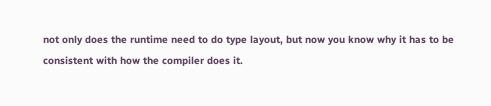not only does the runtime need to do type layout, but now you know why it has to be consistent with how the compiler does it.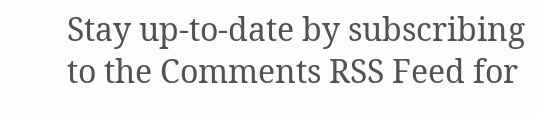Stay up-to-date by subscribing to the Comments RSS Feed for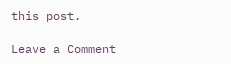this post.

Leave a Comment